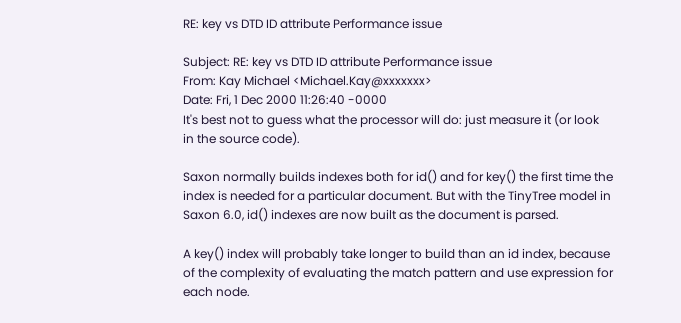RE: key vs DTD ID attribute Performance issue

Subject: RE: key vs DTD ID attribute Performance issue
From: Kay Michael <Michael.Kay@xxxxxxx>
Date: Fri, 1 Dec 2000 11:26:40 -0000
It's best not to guess what the processor will do: just measure it (or look
in the source code).

Saxon normally builds indexes both for id() and for key() the first time the
index is needed for a particular document. But with the TinyTree model in
Saxon 6.0, id() indexes are now built as the document is parsed.

A key() index will probably take longer to build than an id index, because
of the complexity of evaluating the match pattern and use expression for
each node.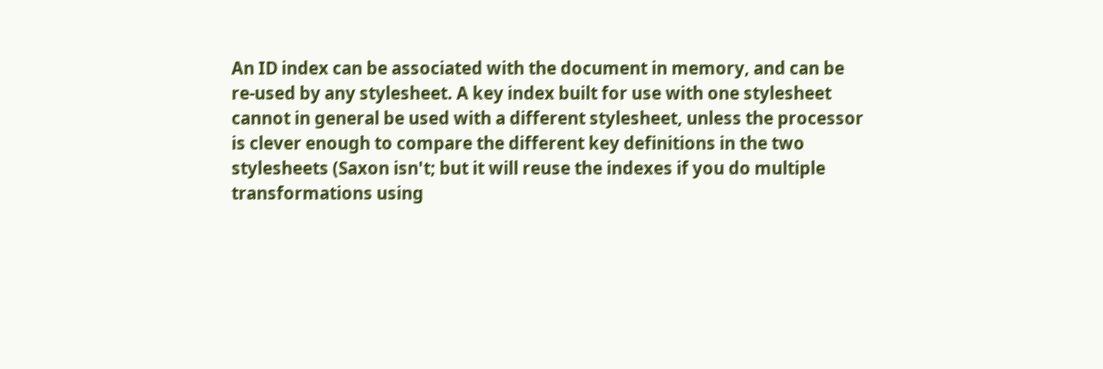An ID index can be associated with the document in memory, and can be
re-used by any stylesheet. A key index built for use with one stylesheet
cannot in general be used with a different stylesheet, unless the processor
is clever enough to compare the different key definitions in the two
stylesheets (Saxon isn't; but it will reuse the indexes if you do multiple
transformations using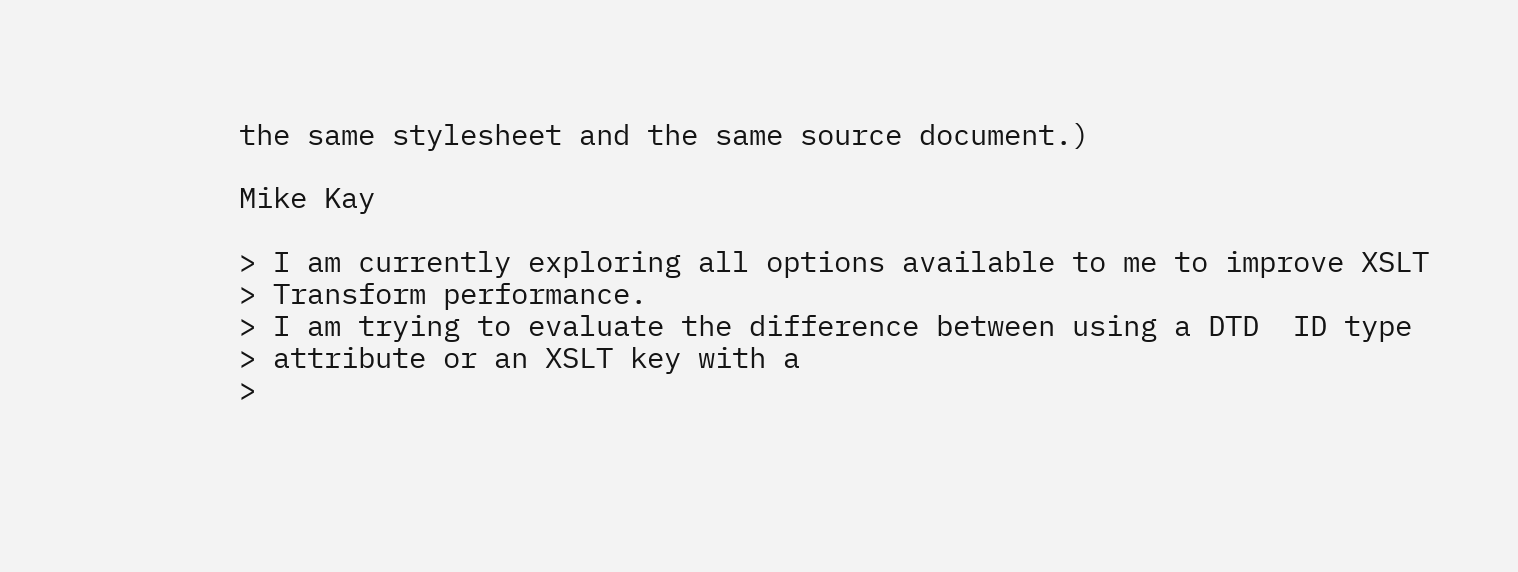the same stylesheet and the same source document.)

Mike Kay

> I am currently exploring all options available to me to improve XSLT
> Transform performance.
> I am trying to evaluate the difference between using a DTD  ID type
> attribute or an XSLT key with a
>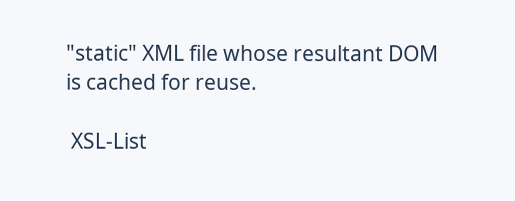"static" XML file whose resultant DOM is cached for reuse.

 XSL-List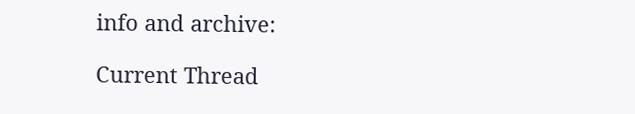info and archive:

Current Thread